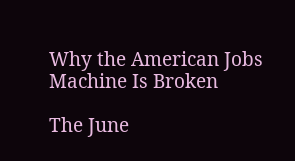Why the American Jobs Machine Is Broken

The June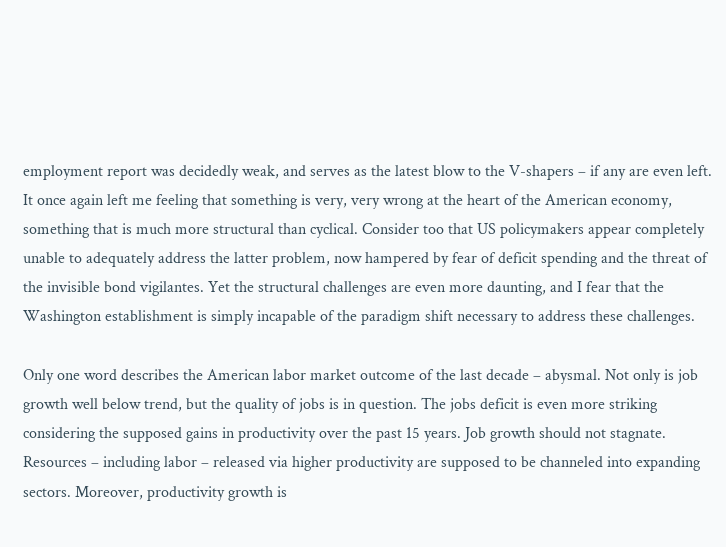employment report was decidedly weak, and serves as the latest blow to the V-shapers – if any are even left. It once again left me feeling that something is very, very wrong at the heart of the American economy, something that is much more structural than cyclical. Consider too that US policymakers appear completely unable to adequately address the latter problem, now hampered by fear of deficit spending and the threat of the invisible bond vigilantes. Yet the structural challenges are even more daunting, and I fear that the Washington establishment is simply incapable of the paradigm shift necessary to address these challenges.

Only one word describes the American labor market outcome of the last decade – abysmal. Not only is job growth well below trend, but the quality of jobs is in question. The jobs deficit is even more striking considering the supposed gains in productivity over the past 15 years. Job growth should not stagnate. Resources – including labor – released via higher productivity are supposed to be channeled into expanding sectors. Moreover, productivity growth is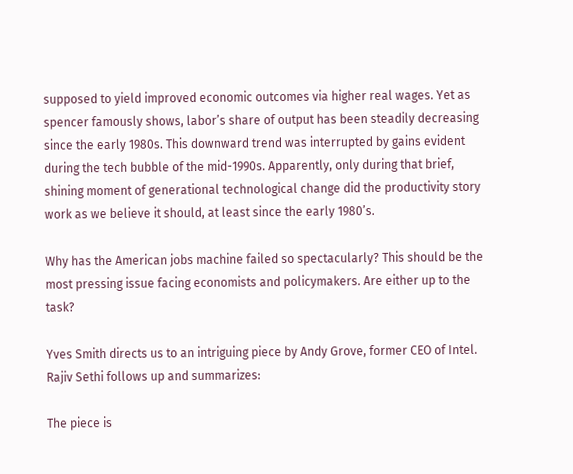supposed to yield improved economic outcomes via higher real wages. Yet as spencer famously shows, labor’s share of output has been steadily decreasing since the early 1980s. This downward trend was interrupted by gains evident during the tech bubble of the mid-1990s. Apparently, only during that brief, shining moment of generational technological change did the productivity story work as we believe it should, at least since the early 1980’s.

Why has the American jobs machine failed so spectacularly? This should be the most pressing issue facing economists and policymakers. Are either up to the task?

Yves Smith directs us to an intriguing piece by Andy Grove, former CEO of Intel. Rajiv Sethi follows up and summarizes:

The piece is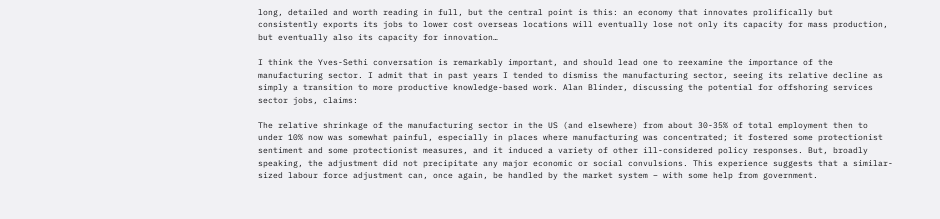long, detailed and worth reading in full, but the central point is this: an economy that innovates prolifically but consistently exports its jobs to lower cost overseas locations will eventually lose not only its capacity for mass production, but eventually also its capacity for innovation…

I think the Yves-Sethi conversation is remarkably important, and should lead one to reexamine the importance of the manufacturing sector. I admit that in past years I tended to dismiss the manufacturing sector, seeing its relative decline as simply a transition to more productive knowledge-based work. Alan Blinder, discussing the potential for offshoring services sector jobs, claims:

The relative shrinkage of the manufacturing sector in the US (and elsewhere) from about 30-35% of total employment then to under 10% now was somewhat painful, especially in places where manufacturing was concentrated; it fostered some protectionist sentiment and some protectionist measures, and it induced a variety of other ill-considered policy responses. But, broadly speaking, the adjustment did not precipitate any major economic or social convulsions. This experience suggests that a similar-sized labour force adjustment can, once again, be handled by the market system – with some help from government.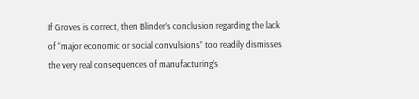If Groves is correct, then Blinder’s conclusion regarding the lack of “major economic or social convulsions” too readily dismisses the very real consequences of manufacturing’s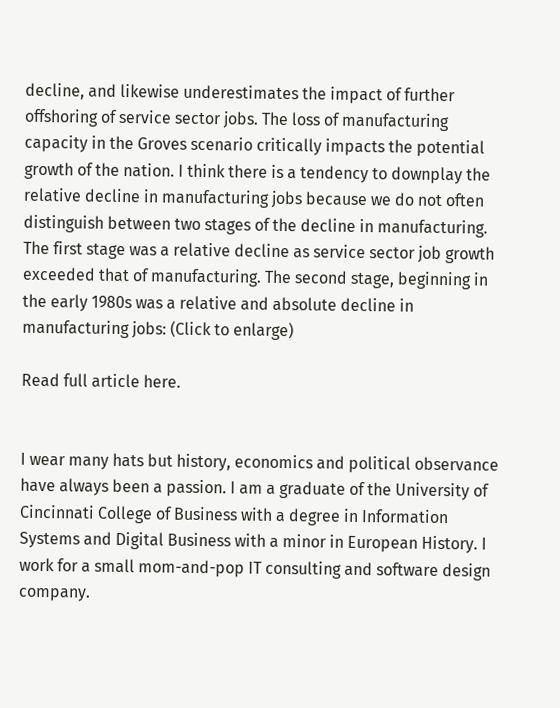decline, and likewise underestimates the impact of further offshoring of service sector jobs. The loss of manufacturing capacity in the Groves scenario critically impacts the potential growth of the nation. I think there is a tendency to downplay the relative decline in manufacturing jobs because we do not often distinguish between two stages of the decline in manufacturing. The first stage was a relative decline as service sector job growth exceeded that of manufacturing. The second stage, beginning in the early 1980s was a relative and absolute decline in manufacturing jobs: (Click to enlarge)

Read full article here.


I wear many hats but history, economics and political observance have always been a passion. I am a graduate of the University of Cincinnati College of Business with a degree in Information Systems and Digital Business with a minor in European History. I work for a small mom-and-pop IT consulting and software design company.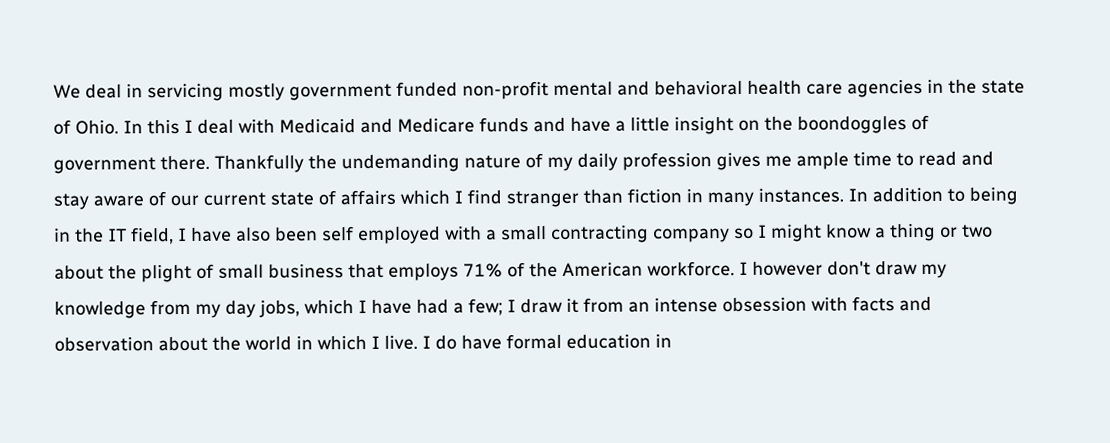We deal in servicing mostly government funded non-profit mental and behavioral health care agencies in the state of Ohio. In this I deal with Medicaid and Medicare funds and have a little insight on the boondoggles of government there. Thankfully the undemanding nature of my daily profession gives me ample time to read and stay aware of our current state of affairs which I find stranger than fiction in many instances. In addition to being in the IT field, I have also been self employed with a small contracting company so I might know a thing or two about the plight of small business that employs 71% of the American workforce. I however don't draw my knowledge from my day jobs, which I have had a few; I draw it from an intense obsession with facts and observation about the world in which I live. I do have formal education in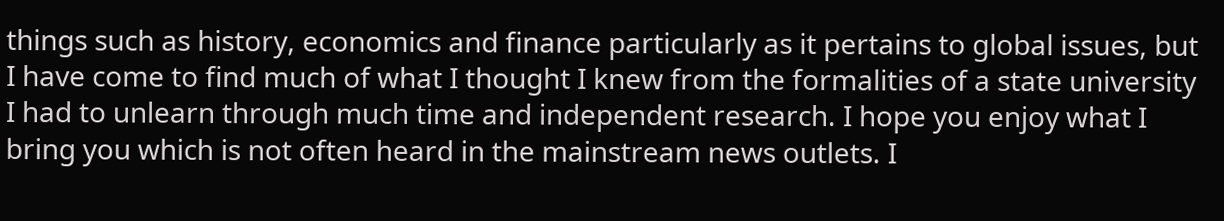things such as history, economics and finance particularly as it pertains to global issues, but I have come to find much of what I thought I knew from the formalities of a state university I had to unlearn through much time and independent research. I hope you enjoy what I bring you which is not often heard in the mainstream news outlets. I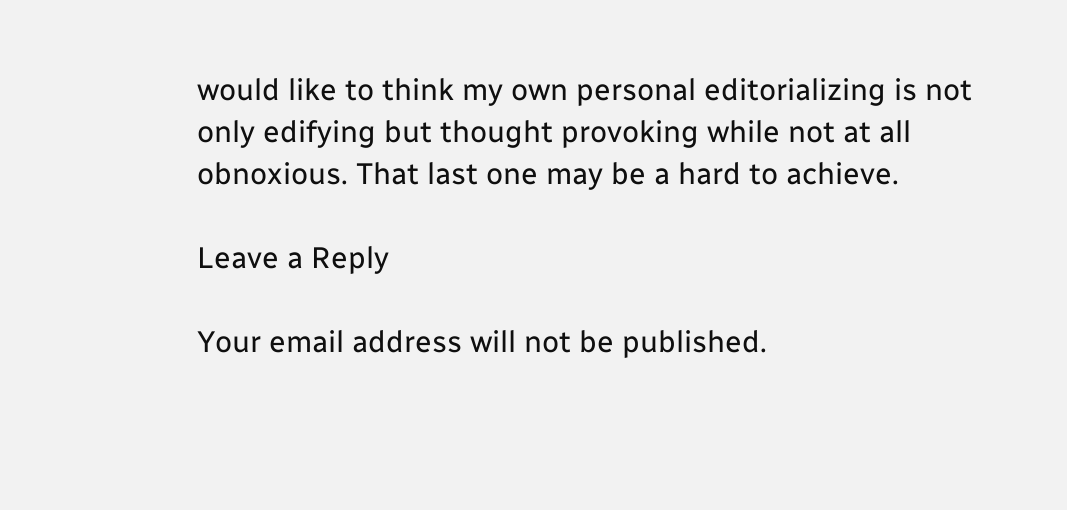would like to think my own personal editorializing is not only edifying but thought provoking while not at all obnoxious. That last one may be a hard to achieve.

Leave a Reply

Your email address will not be published.